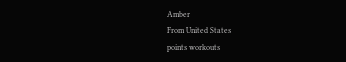Amber
From United States
points workouts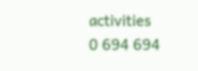activities
0 694 694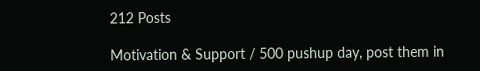212 Posts

Motivation & Support / 500 pushup day, post them in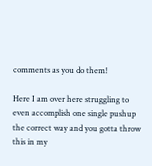comments as you do them!

Here I am over here struggling to even accomplish one single pushup the correct way and you gotta throw this in my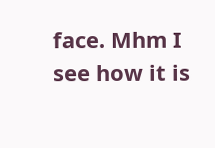face. Mhm I see how it is